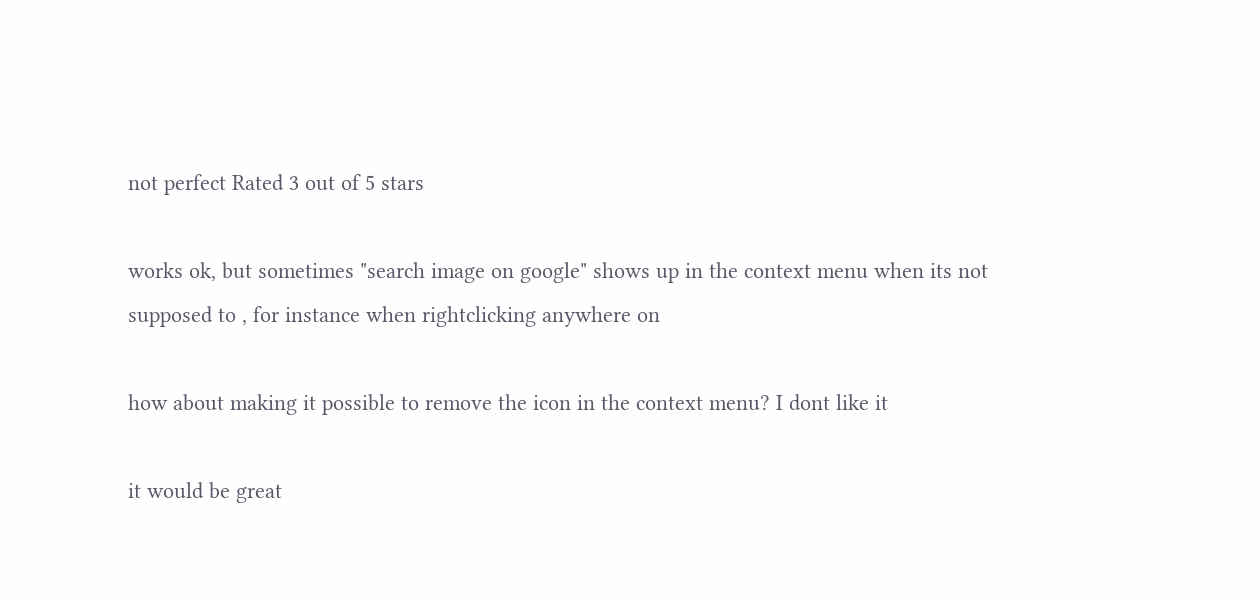not perfect Rated 3 out of 5 stars

works ok, but sometimes "search image on google" shows up in the context menu when its not supposed to , for instance when rightclicking anywhere on

how about making it possible to remove the icon in the context menu? I dont like it

it would be great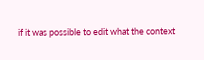if it was possible to edit what the context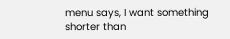menu says, I want something shorter than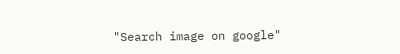"Search image on google"